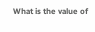What is the value of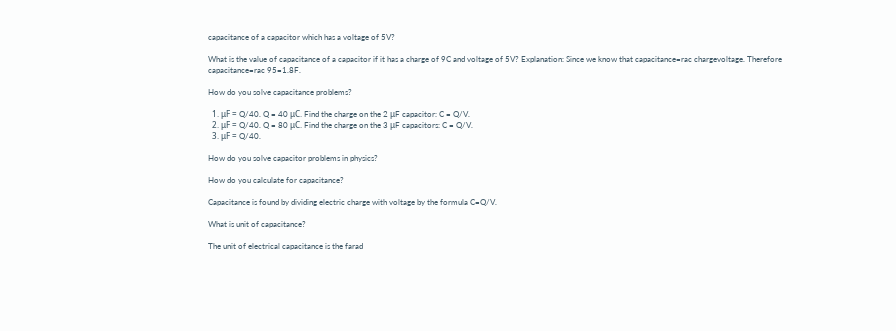capacitance of a capacitor which has a voltage of 5V?

What is the value of capacitance of a capacitor if it has a charge of 9C and voltage of 5V? Explanation: Since we know that capacitance=rac chargevoltage. Therefore capacitance=rac 95=1.8F.

How do you solve capacitance problems?

  1. μF = Q/40. Q = 40 μC. Find the charge on the 2 μF capacitor: C = Q/V.
  2. μF = Q/40. Q = 80 μC. Find the charge on the 3 μF capacitors: C = Q/V.
  3. μF = Q/40.

How do you solve capacitor problems in physics?

How do you calculate for capacitance?

Capacitance is found by dividing electric charge with voltage by the formula C=Q/V.

What is unit of capacitance?

The unit of electrical capacitance is the farad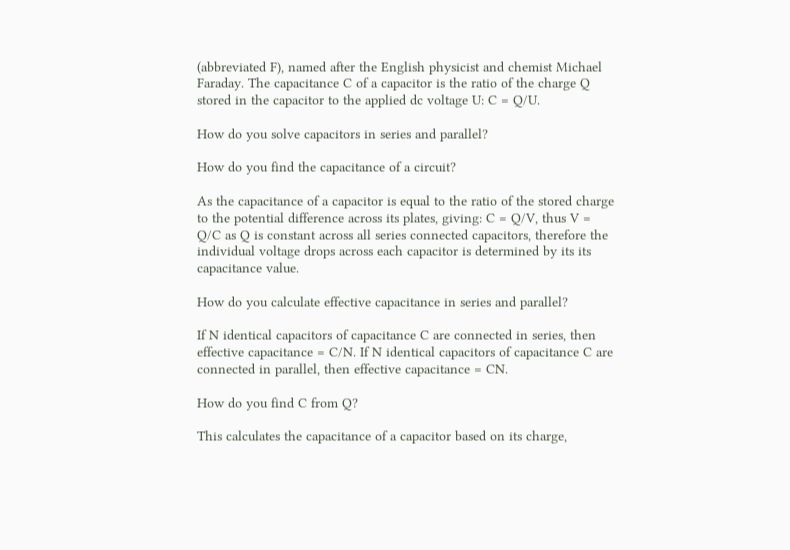(abbreviated F), named after the English physicist and chemist Michael Faraday. The capacitance C of a capacitor is the ratio of the charge Q stored in the capacitor to the applied dc voltage U: C = Q/U.

How do you solve capacitors in series and parallel?

How do you find the capacitance of a circuit?

As the capacitance of a capacitor is equal to the ratio of the stored charge to the potential difference across its plates, giving: C = Q/V, thus V = Q/C as Q is constant across all series connected capacitors, therefore the individual voltage drops across each capacitor is determined by its its capacitance value.

How do you calculate effective capacitance in series and parallel?

If N identical capacitors of capacitance C are connected in series, then effective capacitance = C/N. If N identical capacitors of capacitance C are connected in parallel, then effective capacitance = CN.

How do you find C from Q?

This calculates the capacitance of a capacitor based on its charge,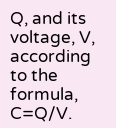Q, and its voltage, V, according to the formula, C=Q/V.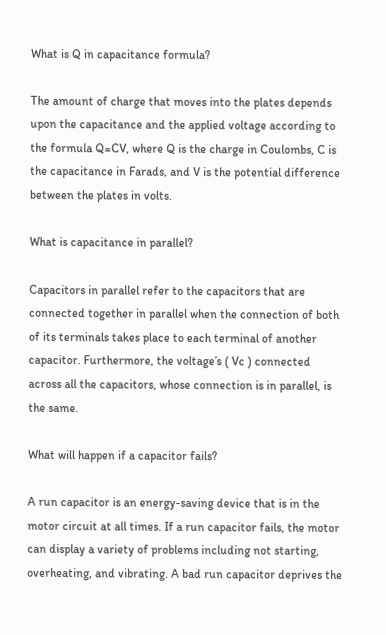What is Q in capacitance formula?

The amount of charge that moves into the plates depends upon the capacitance and the applied voltage according to the formula Q=CV, where Q is the charge in Coulombs, C is the capacitance in Farads, and V is the potential difference between the plates in volts.

What is capacitance in parallel?

Capacitors in parallel refer to the capacitors that are connected together in parallel when the connection of both of its terminals takes place to each terminal of another capacitor. Furthermore, the voltage’s ( Vc ) connected across all the capacitors, whose connection is in parallel, is the same.

What will happen if a capacitor fails?

A run capacitor is an energy-saving device that is in the motor circuit at all times. If a run capacitor fails, the motor can display a variety of problems including not starting, overheating, and vibrating. A bad run capacitor deprives the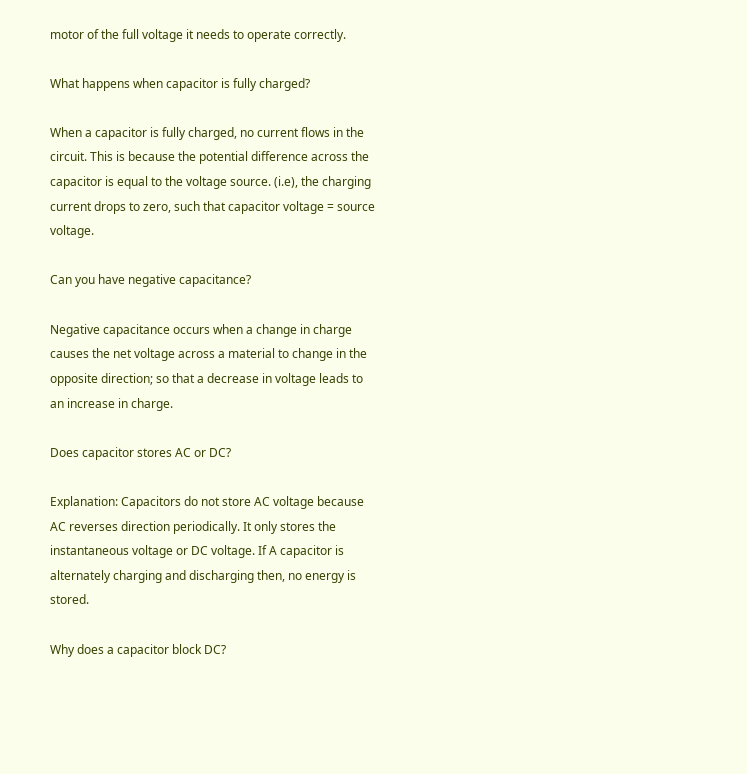motor of the full voltage it needs to operate correctly.

What happens when capacitor is fully charged?

When a capacitor is fully charged, no current flows in the circuit. This is because the potential difference across the capacitor is equal to the voltage source. (i.e), the charging current drops to zero, such that capacitor voltage = source voltage.

Can you have negative capacitance?

Negative capacitance occurs when a change in charge causes the net voltage across a material to change in the opposite direction; so that a decrease in voltage leads to an increase in charge.

Does capacitor stores AC or DC?

Explanation: Capacitors do not store AC voltage because AC reverses direction periodically. It only stores the instantaneous voltage or DC voltage. If A capacitor is alternately charging and discharging then, no energy is stored.

Why does a capacitor block DC?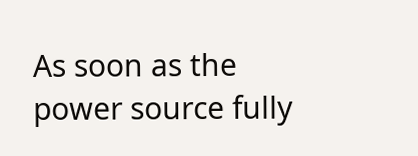As soon as the power source fully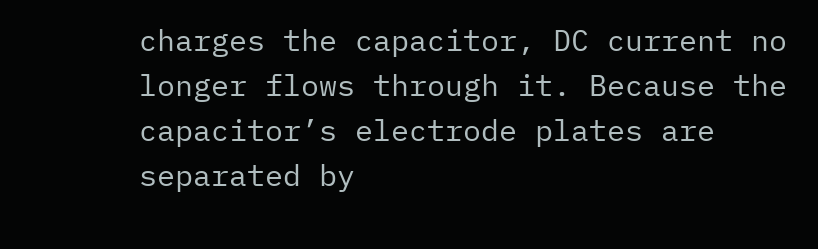charges the capacitor, DC current no longer flows through it. Because the capacitor’s electrode plates are separated by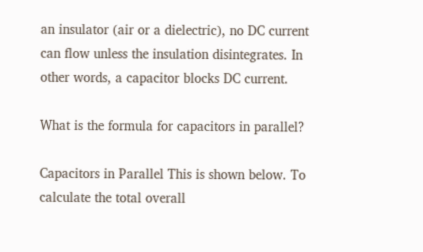an insulator (air or a dielectric), no DC current can flow unless the insulation disintegrates. In other words, a capacitor blocks DC current.

What is the formula for capacitors in parallel?

Capacitors in Parallel This is shown below. To calculate the total overall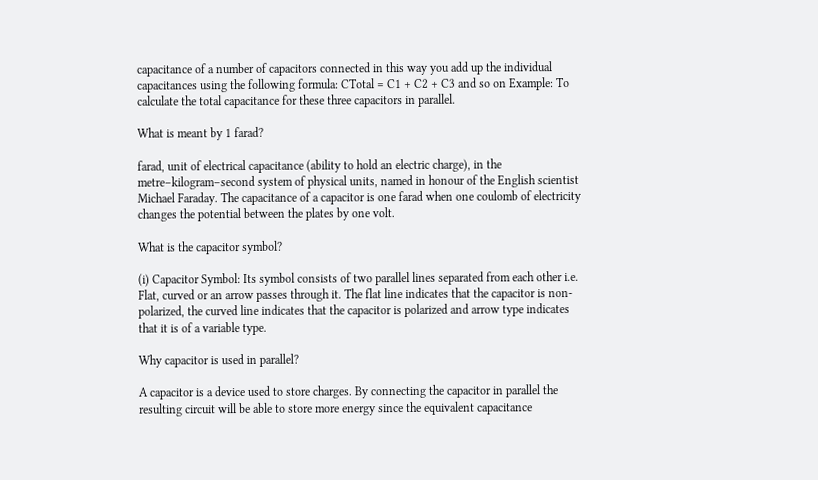capacitance of a number of capacitors connected in this way you add up the individual capacitances using the following formula: CTotal = C1 + C2 + C3 and so on Example: To calculate the total capacitance for these three capacitors in parallel.

What is meant by 1 farad?

farad, unit of electrical capacitance (ability to hold an electric charge), in the metre–kilogram–second system of physical units, named in honour of the English scientist Michael Faraday. The capacitance of a capacitor is one farad when one coulomb of electricity changes the potential between the plates by one volt.

What is the capacitor symbol?

(i) Capacitor Symbol: Its symbol consists of two parallel lines separated from each other i.e. Flat, curved or an arrow passes through it. The flat line indicates that the capacitor is non-polarized, the curved line indicates that the capacitor is polarized and arrow type indicates that it is of a variable type.

Why capacitor is used in parallel?

A capacitor is a device used to store charges. By connecting the capacitor in parallel the resulting circuit will be able to store more energy since the equivalent capacitance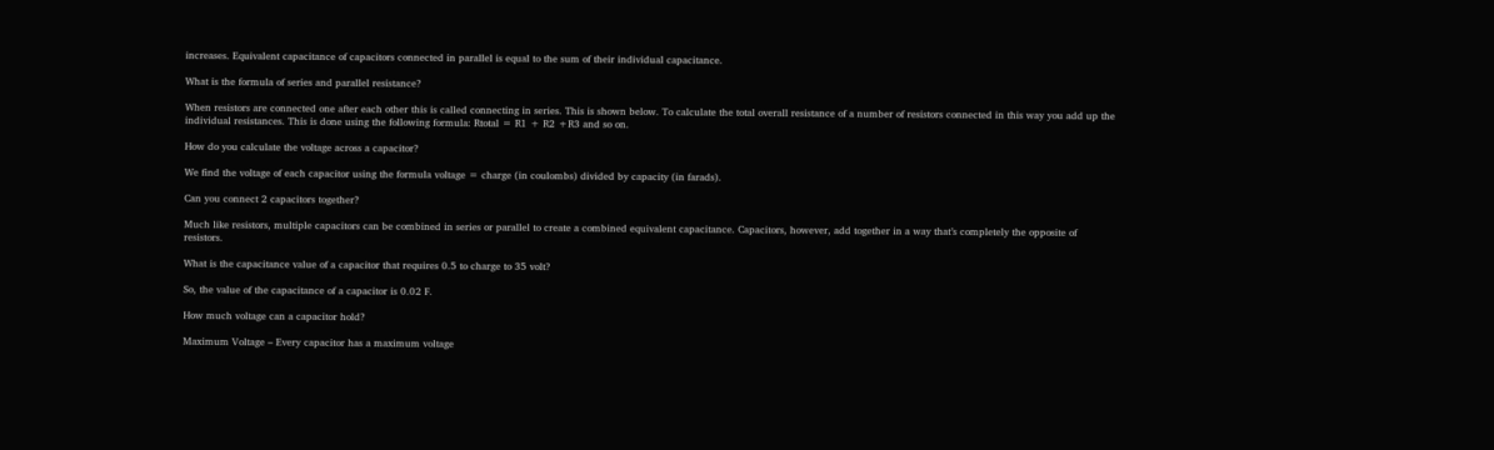increases. Equivalent capacitance of capacitors connected in parallel is equal to the sum of their individual capacitance.

What is the formula of series and parallel resistance?

When resistors are connected one after each other this is called connecting in series. This is shown below. To calculate the total overall resistance of a number of resistors connected in this way you add up the individual resistances. This is done using the following formula: Rtotal = R1 + R2 +R3 and so on.

How do you calculate the voltage across a capacitor?

We find the voltage of each capacitor using the formula voltage = charge (in coulombs) divided by capacity (in farads).

Can you connect 2 capacitors together?

Much like resistors, multiple capacitors can be combined in series or parallel to create a combined equivalent capacitance. Capacitors, however, add together in a way that’s completely the opposite of resistors.

What is the capacitance value of a capacitor that requires 0.5 to charge to 35 volt?

So, the value of the capacitance of a capacitor is 0.02 F.

How much voltage can a capacitor hold?

Maximum Voltage – Every capacitor has a maximum voltage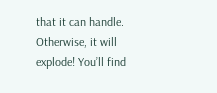that it can handle. Otherwise, it will explode! You’ll find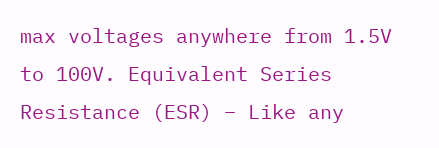max voltages anywhere from 1.5V to 100V. Equivalent Series Resistance (ESR) – Like any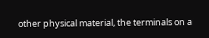other physical material, the terminals on a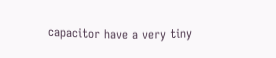capacitor have a very tiny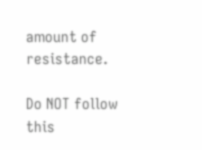amount of resistance.

Do NOT follow this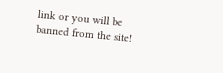link or you will be banned from the site!